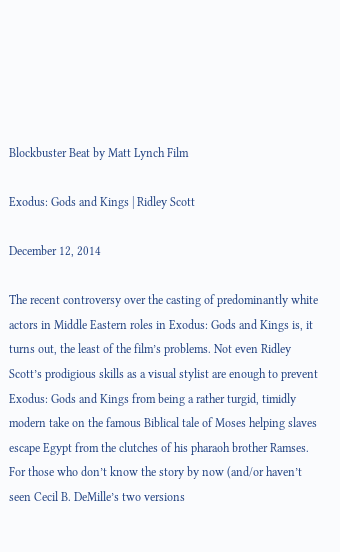Blockbuster Beat by Matt Lynch Film

Exodus: Gods and Kings | Ridley Scott

December 12, 2014

The recent controversy over the casting of predominantly white actors in Middle Eastern roles in Exodus: Gods and Kings is, it turns out, the least of the film’s problems. Not even Ridley Scott’s prodigious skills as a visual stylist are enough to prevent Exodus: Gods and Kings from being a rather turgid, timidly modern take on the famous Biblical tale of Moses helping slaves escape Egypt from the clutches of his pharaoh brother Ramses. For those who don’t know the story by now (and/or haven’t seen Cecil B. DeMille’s two versions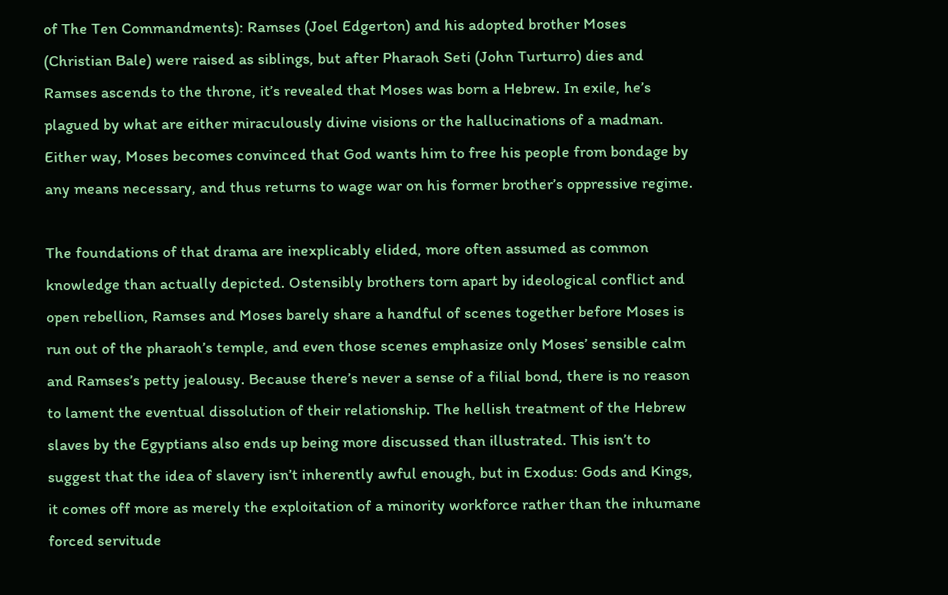of The Ten Commandments): Ramses (Joel Edgerton) and his adopted brother Moses (Christian Bale) were raised as siblings, but after Pharaoh Seti (John Turturro) dies and Ramses ascends to the throne, it’s revealed that Moses was born a Hebrew. In exile, he’s plagued by what are either miraculously divine visions or the hallucinations of a madman. Either way, Moses becomes convinced that God wants him to free his people from bondage by any means necessary, and thus returns to wage war on his former brother’s oppressive regime.

The foundations of that drama are inexplicably elided, more often assumed as common knowledge than actually depicted. Ostensibly brothers torn apart by ideological conflict and open rebellion, Ramses and Moses barely share a handful of scenes together before Moses is run out of the pharaoh’s temple, and even those scenes emphasize only Moses’ sensible calm and Ramses’s petty jealousy. Because there’s never a sense of a filial bond, there is no reason to lament the eventual dissolution of their relationship. The hellish treatment of the Hebrew slaves by the Egyptians also ends up being more discussed than illustrated. This isn’t to suggest that the idea of slavery isn’t inherently awful enough, but in Exodus: Gods and Kings, it comes off more as merely the exploitation of a minority workforce rather than the inhumane forced servitude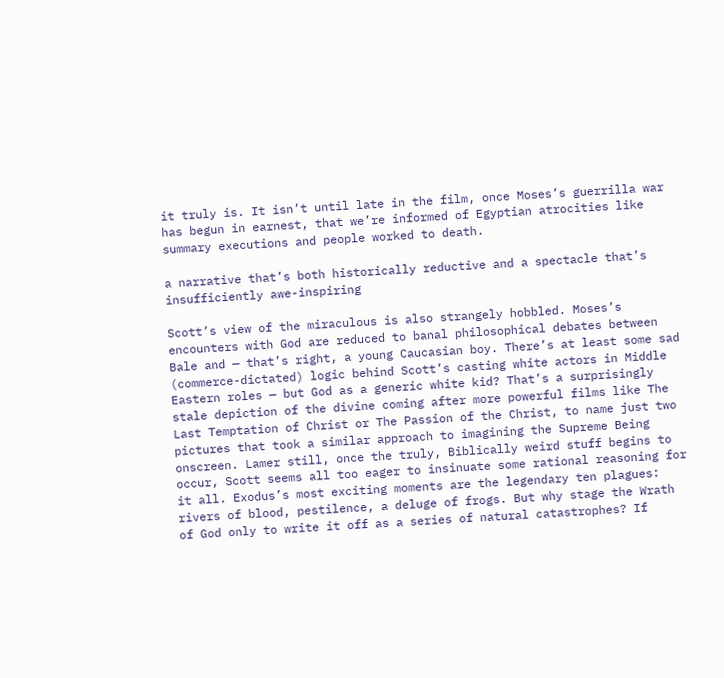it truly is. It isn’t until late in the film, once Moses’s guerrilla war has begun in earnest, that we’re informed of Egyptian atrocities like summary executions and people worked to death.

a narrative that’s both historically reductive and a spectacle that’s insufficiently awe-inspiring

Scott’s view of the miraculous is also strangely hobbled. Moses’s encounters with God are reduced to banal philosophical debates between Bale and — that’s right, a young Caucasian boy. There’s at least some sad (commerce-dictated) logic behind Scott’s casting white actors in Middle Eastern roles — but God as a generic white kid? That’s a surprisingly stale depiction of the divine coming after more powerful films like The Last Temptation of Christ or The Passion of the Christ, to name just two pictures that took a similar approach to imagining the Supreme Being onscreen. Lamer still, once the truly, Biblically weird stuff begins to occur, Scott seems all too eager to insinuate some rational reasoning for it all. Exodus’s most exciting moments are the legendary ten plagues: rivers of blood, pestilence, a deluge of frogs. But why stage the Wrath of God only to write it off as a series of natural catastrophes? If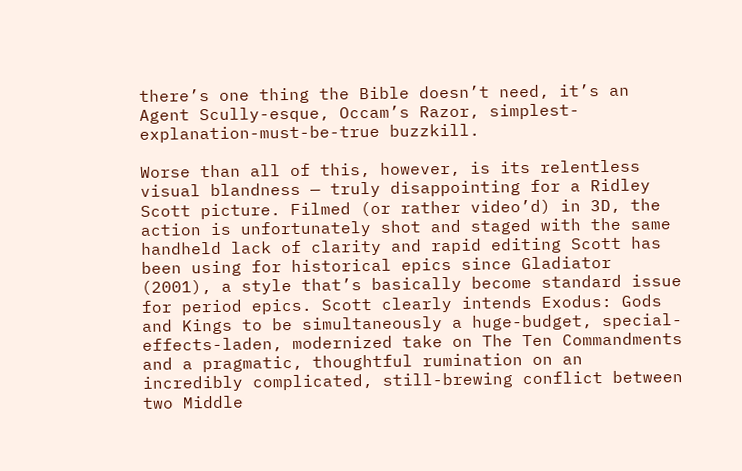there’s one thing the Bible doesn’t need, it’s an Agent Scully-esque, Occam’s Razor, simplest-explanation-must-be-true buzzkill.

Worse than all of this, however, is its relentless visual blandness — truly disappointing for a Ridley Scott picture. Filmed (or rather video’d) in 3D, the action is unfortunately shot and staged with the same handheld lack of clarity and rapid editing Scott has been using for historical epics since Gladiator (2001), a style that’s basically become standard issue for period epics. Scott clearly intends Exodus: Gods and Kings to be simultaneously a huge-budget, special-effects-laden, modernized take on The Ten Commandments and a pragmatic, thoughtful rumination on an incredibly complicated, still-brewing conflict between two Middle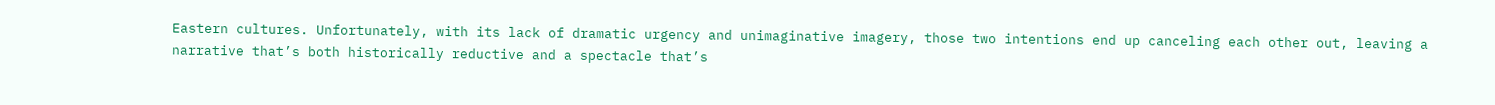Eastern cultures. Unfortunately, with its lack of dramatic urgency and unimaginative imagery, those two intentions end up canceling each other out, leaving a narrative that’s both historically reductive and a spectacle that’s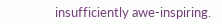insufficiently awe-inspiring.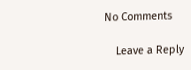No Comments

    Leave a Reply